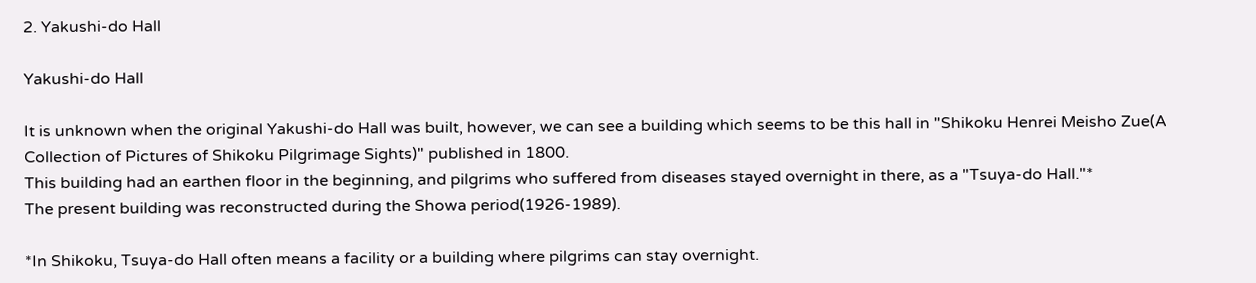2. Yakushi-do Hall

Yakushi-do Hall

It is unknown when the original Yakushi-do Hall was built, however, we can see a building which seems to be this hall in "Shikoku Henrei Meisho Zue(A Collection of Pictures of Shikoku Pilgrimage Sights)" published in 1800.
This building had an earthen floor in the beginning, and pilgrims who suffered from diseases stayed overnight in there, as a "Tsuya-do Hall."*
The present building was reconstructed during the Showa period(1926-1989).

*In Shikoku, Tsuya-do Hall often means a facility or a building where pilgrims can stay overnight.